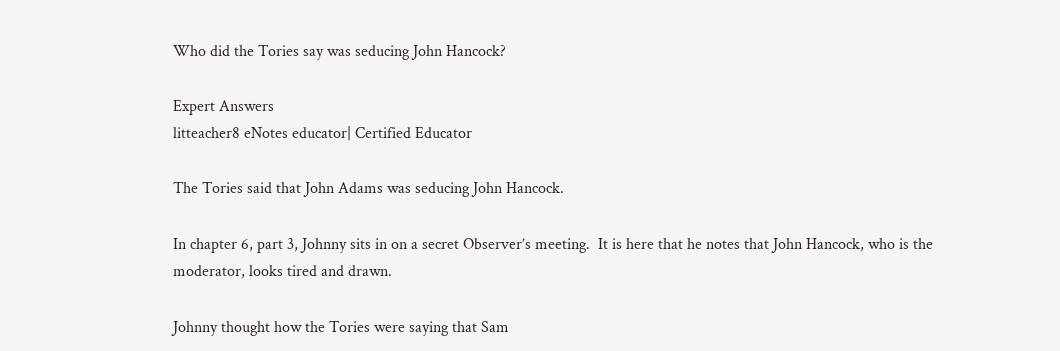Who did the Tories say was seducing John Hancock?

Expert Answers
litteacher8 eNotes educator| Certified Educator

The Tories said that John Adams was seducing John Hancock.

In chapter 6, part 3, Johnny sits in on a secret Observer’s meeting.  It is here that he notes that John Hancock, who is the moderator, looks tired and drawn.

Johnny thought how the Tories were saying that Sam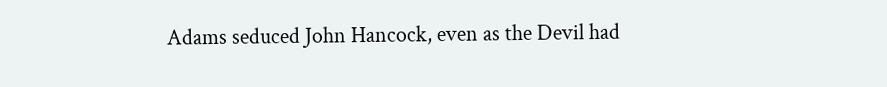Adams seduced John Hancock, even as the Devil had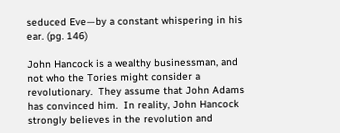seduced Eve—by a constant whispering in his ear. (pg. 146)

John Hancock is a wealthy businessman, and not who the Tories might consider a revolutionary.  They assume that John Adams has convinced him.  In reality, John Hancock strongly believes in the revolution and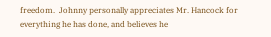freedom.  Johnny personally appreciates Mr. Hancock for everything he has done, and believes he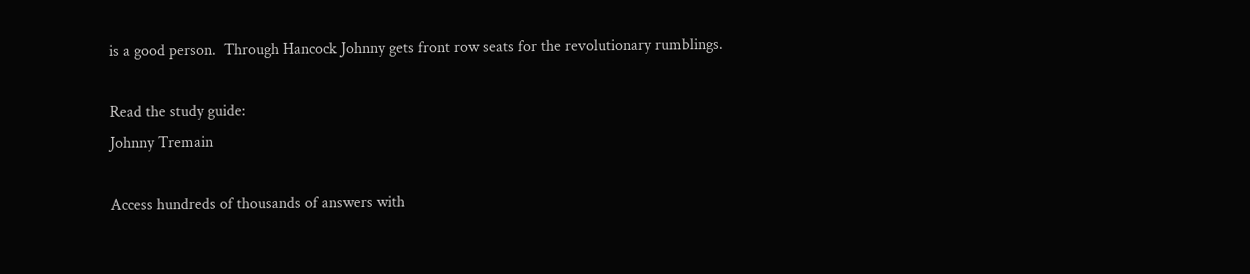is a good person.  Through Hancock Johnny gets front row seats for the revolutionary rumblings.

Read the study guide:
Johnny Tremain

Access hundreds of thousands of answers with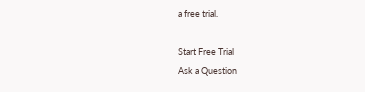a free trial.

Start Free Trial
Ask a Question